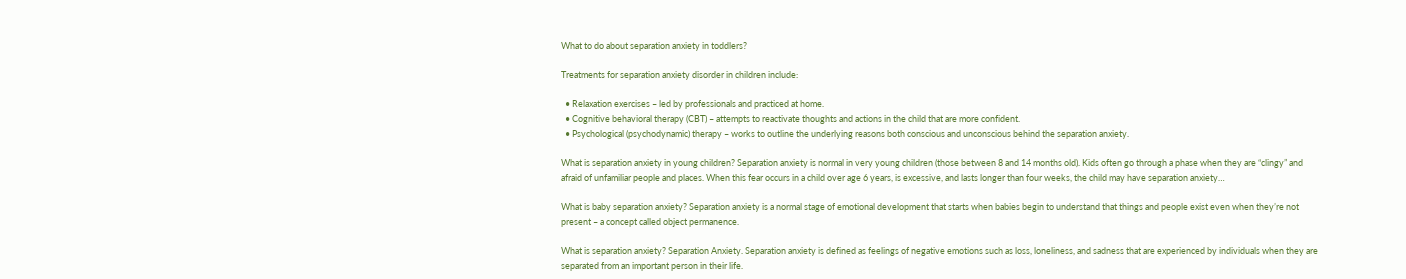What to do about separation anxiety in toddlers?

Treatments for separation anxiety disorder in children include:

  • Relaxation exercises – led by professionals and practiced at home.
  • Cognitive behavioral therapy (CBT) – attempts to reactivate thoughts and actions in the child that are more confident.
  • Psychological (psychodynamic) therapy – works to outline the underlying reasons both conscious and unconscious behind the separation anxiety.

What is separation anxiety in young children? Separation anxiety is normal in very young children (those between 8 and 14 months old). Kids often go through a phase when they are “clingy” and afraid of unfamiliar people and places. When this fear occurs in a child over age 6 years, is excessive, and lasts longer than four weeks, the child may have separation anxiety…

What is baby separation anxiety? Separation anxiety is a normal stage of emotional development that starts when babies begin to understand that things and people exist even when they’re not present – a concept called object permanence.

What is separation anxiety? Separation Anxiety. Separation anxiety is defined as feelings of negative emotions such as loss, loneliness, and sadness that are experienced by individuals when they are separated from an important person in their life.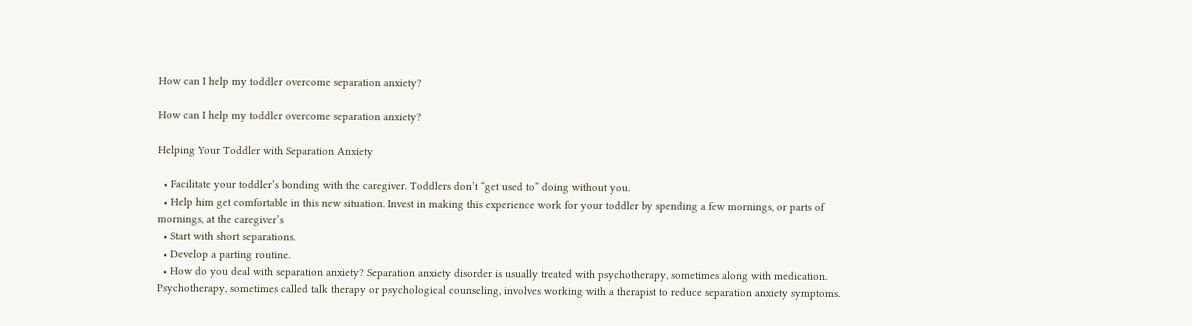How can I help my toddler overcome separation anxiety?

How can I help my toddler overcome separation anxiety?

Helping Your Toddler with Separation Anxiety

  • Facilitate your toddler’s bonding with the caregiver. Toddlers don’t “get used to” doing without you.
  • Help him get comfortable in this new situation. Invest in making this experience work for your toddler by spending a few mornings, or parts of mornings, at the caregiver’s
  • Start with short separations.
  • Develop a parting routine.
  • How do you deal with separation anxiety? Separation anxiety disorder is usually treated with psychotherapy, sometimes along with medication. Psychotherapy, sometimes called talk therapy or psychological counseling, involves working with a therapist to reduce separation anxiety symptoms.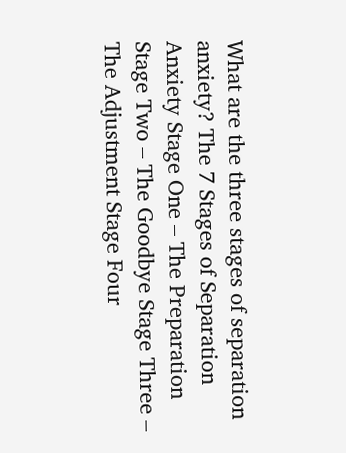What are the three stages of separation anxiety? The 7 Stages of Separation Anxiety Stage One – The Preparation Stage Two – The Goodbye Stage Three – The Adjustment Stage Four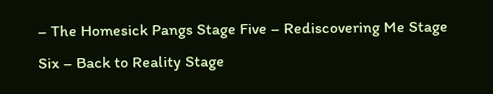– The Homesick Pangs Stage Five – Rediscovering Me Stage Six – Back to Reality Stage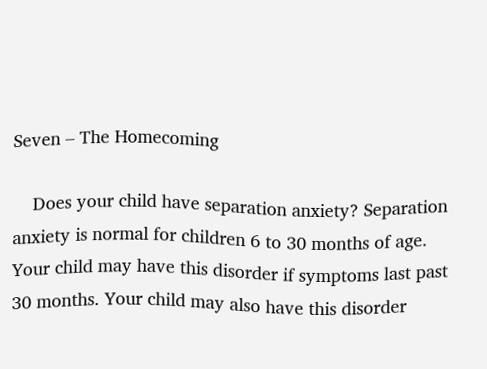Seven – The Homecoming

    Does your child have separation anxiety? Separation anxiety is normal for children 6 to 30 months of age. Your child may have this disorder if symptoms last past 30 months. Your child may also have this disorder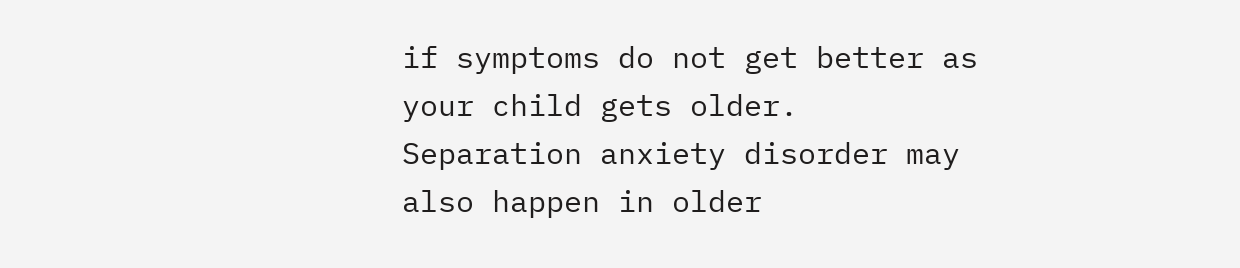if symptoms do not get better as your child gets older. Separation anxiety disorder may also happen in older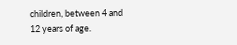children, between 4 and 12 years of age.